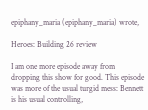epiphany_maria (epiphany_maria) wrote,

Heroes: Building 26 review

I am one more episode away from dropping this show for good. This episode was more of the usual turgid mess: Bennett is his usual controlling,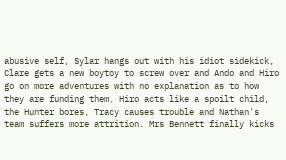abusive self, Sylar hangs out with his idiot sidekick, Clare gets a new boytoy to screw over and Ando and Hiro go on more adventures with no explanation as to how they are funding them. Hiro acts like a spoilt child, the Hunter bores, Tracy causes trouble and Nathan's team suffers more attrition. Mrs Bennett finally kicks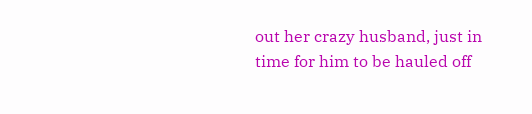out her crazy husband, just in time for him to be hauled off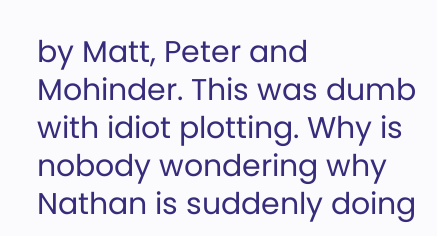by Matt, Peter and Mohinder. This was dumb with idiot plotting. Why is nobody wondering why Nathan is suddenly doing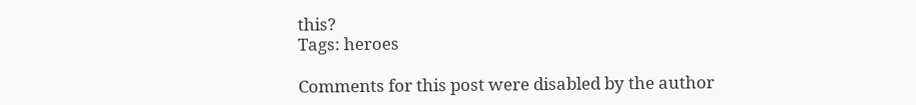this?
Tags: heroes

Comments for this post were disabled by the author